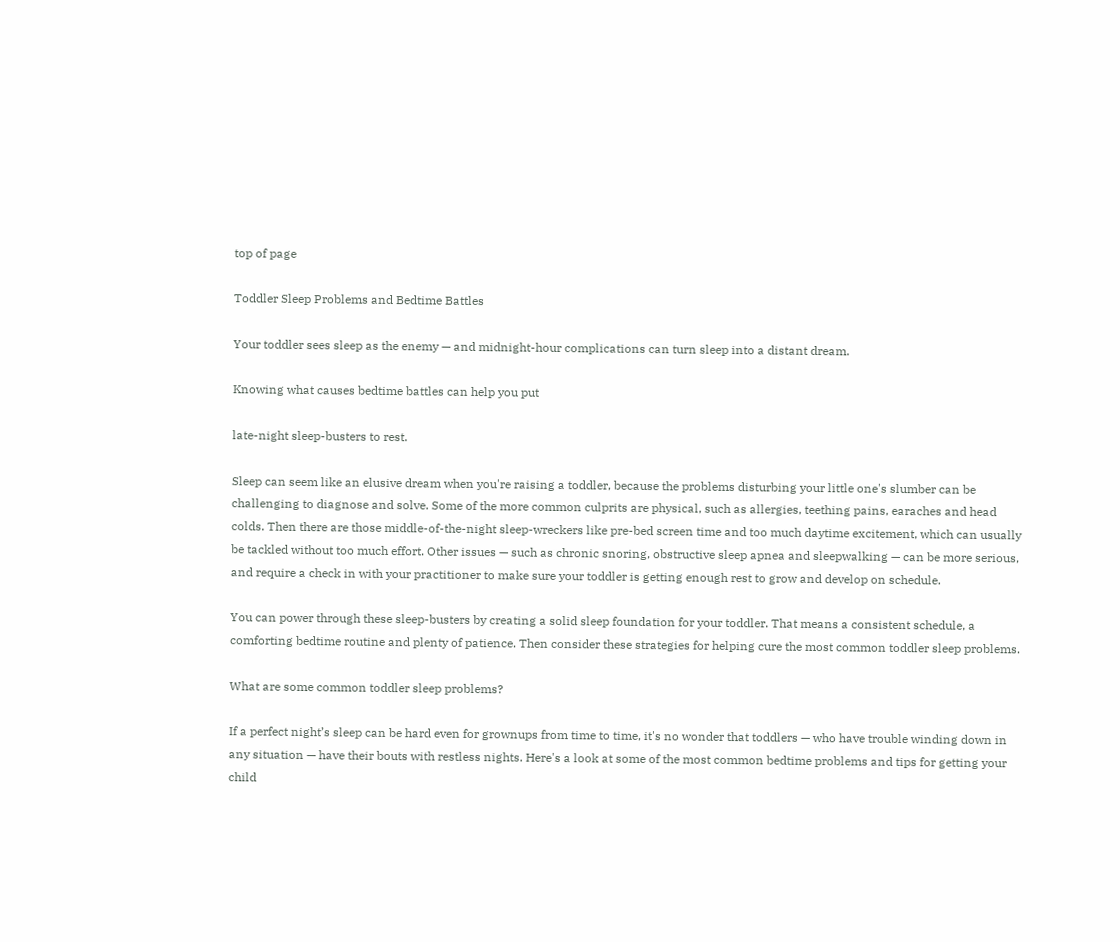top of page

Toddler Sleep Problems and Bedtime Battles

Your toddler sees sleep as the enemy — and midnight-hour complications can turn sleep into a distant dream.

Knowing what causes bedtime battles can help you put

late-night sleep-busters to rest.

Sleep can seem like an elusive dream when you're raising a toddler, because the problems disturbing your little one's slumber can be challenging to diagnose and solve. Some of the more common culprits are physical, such as allergies, teething pains, earaches and head colds. Then there are those middle-of-the-night sleep-wreckers like pre-bed screen time and too much daytime excitement, which can usually be tackled without too much effort. Other issues — such as chronic snoring, obstructive sleep apnea and sleepwalking — can be more serious, and require a check in with your practitioner to make sure your toddler is getting enough rest to grow and develop on schedule.

You can power through these sleep-busters by creating a solid sleep foundation for your toddler. That means a consistent schedule, a comforting bedtime routine and plenty of patience. Then consider these strategies for helping cure the most common toddler sleep problems.

What are some common toddler sleep problems?

If a perfect night’s sleep can be hard even for grownups from time to time, it's no wonder that toddlers — who have trouble winding down in any situation — have their bouts with restless nights. Here's a look at some of the most common bedtime problems and tips for getting your child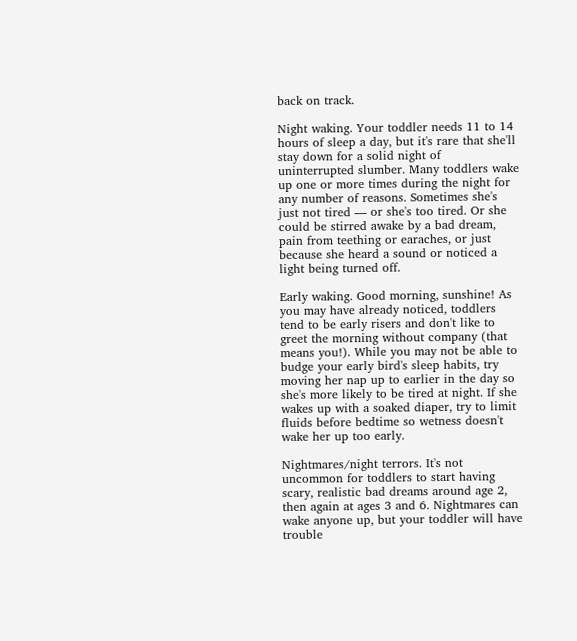back on track.

Night waking. Your toddler needs 11 to 14 hours of sleep a day, but it's rare that she'll stay down for a solid night of uninterrupted slumber. Many toddlers wake up one or more times during the night for any number of reasons. Sometimes she's just not tired — or she's too tired. Or she could be stirred awake by a bad dream, pain from teething or earaches, or just because she heard a sound or noticed a light being turned off.

Early waking. Good morning, sunshine! As you may have already noticed, toddlers tend to be early risers and don't like to greet the morning without company (that means you!). While you may not be able to budge your early bird's sleep habits, try moving her nap up to earlier in the day so she's more likely to be tired at night. If she wakes up with a soaked diaper, try to limit fluids before bedtime so wetness doesn't wake her up too early.

Nightmares/night terrors. It's not uncommon for toddlers to start having scary, realistic bad dreams around age 2, then again at ages 3 and 6. Nightmares can wake anyone up, but your toddler will have trouble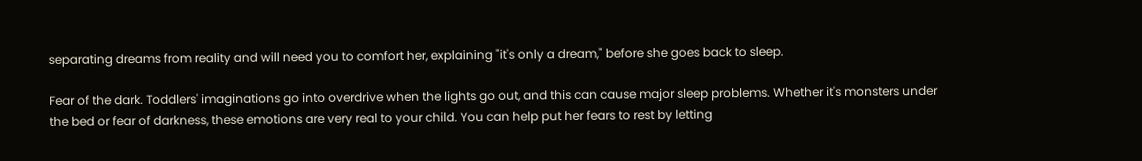separating dreams from reality and will need you to comfort her, explaining "it's only a dream," before she goes back to sleep.

Fear of the dark. Toddlers' imaginations go into overdrive when the lights go out, and this can cause major sleep problems. Whether it's monsters under the bed or fear of darkness, these emotions are very real to your child. You can help put her fears to rest by letting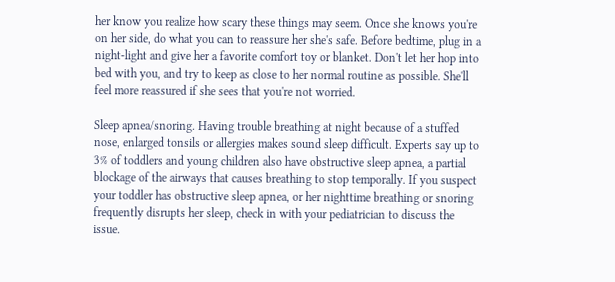her know you realize how scary these things may seem. Once she knows you're on her side, do what you can to reassure her she's safe. Before bedtime, plug in a night-light and give her a favorite comfort toy or blanket. Don't let her hop into bed with you, and try to keep as close to her normal routine as possible. She'll feel more reassured if she sees that you're not worried.

Sleep apnea/snoring. Having trouble breathing at night because of a stuffed nose, enlarged tonsils or allergies makes sound sleep difficult. Experts say up to 3% of toddlers and young children also have obstructive sleep apnea, a partial blockage of the airways that causes breathing to stop temporally. If you suspect your toddler has obstructive sleep apnea, or her nighttime breathing or snoring frequently disrupts her sleep, check in with your pediatrician to discuss the issue.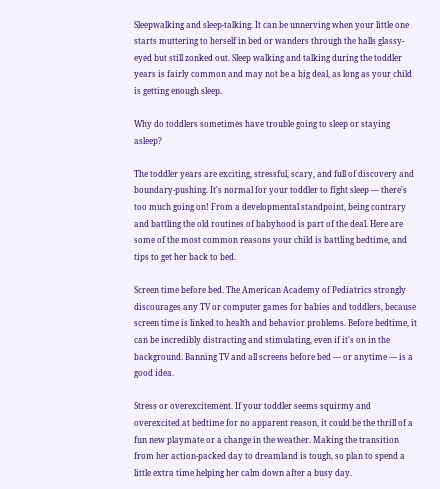Sleepwalking and sleep-talking. It can be unnerving when your little one starts muttering to herself in bed or wanders through the halls glassy-eyed but still zonked out. Sleep walking and talking during the toddler years is fairly common and may not be a big deal, as long as your child is getting enough sleep.

Why do toddlers sometimes have trouble going to sleep or staying asleep?

The toddler years are exciting, stressful, scary, and full of discovery and boundary-pushing. It's normal for your toddler to fight sleep — there's too much going on! From a developmental standpoint, being contrary and battling the old routines of babyhood is part of the deal. Here are some of the most common reasons your child is battling bedtime, and tips to get her back to bed.

Screen time before bed. The American Academy of Pediatrics strongly discourages any TV or computer games for babies and toddlers, because screen time is linked to health and behavior problems. Before bedtime, it can be incredibly distracting and stimulating, even if it's on in the background. Banning TV and all screens before bed — or anytime — is a good idea.

Stress or overexcitement. If your toddler seems squirmy and overexcited at bedtime for no apparent reason, it could be the thrill of a fun new playmate or a change in the weather. Making the transition from her action-packed day to dreamland is tough, so plan to spend a little extra time helping her calm down after a busy day.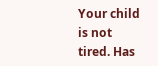Your child is not tired. Has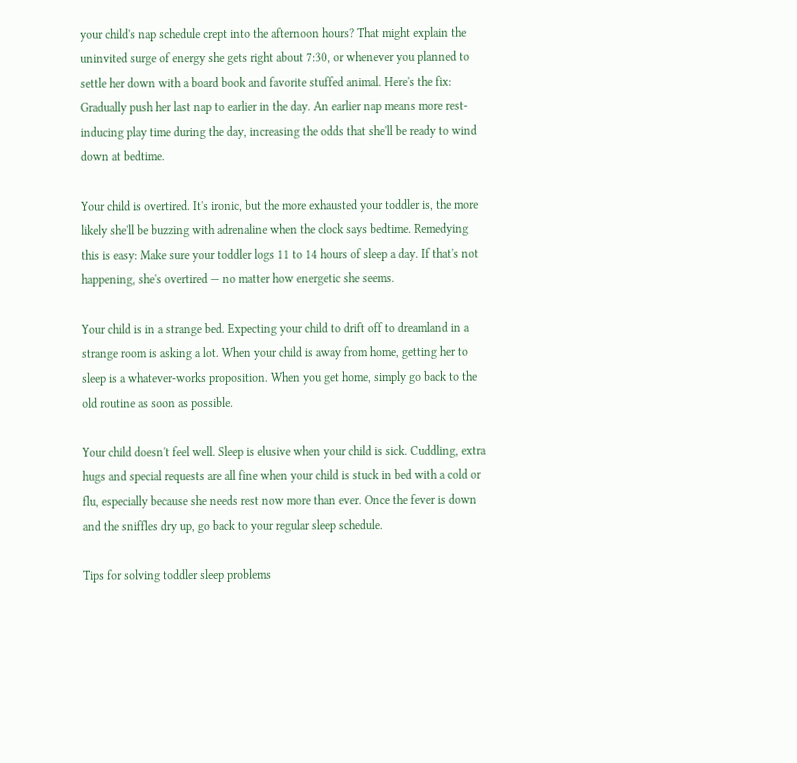your child's nap schedule crept into the afternoon hours? That might explain the uninvited surge of energy she gets right about 7:30, or whenever you planned to settle her down with a board book and favorite stuffed animal. Here's the fix: Gradually push her last nap to earlier in the day. An earlier nap means more rest-inducing play time during the day, increasing the odds that she'll be ready to wind down at bedtime.

Your child is overtired. It's ironic, but the more exhausted your toddler is, the more likely she'll be buzzing with adrenaline when the clock says bedtime. Remedying this is easy: Make sure your toddler logs 11 to 14 hours of sleep a day. If that's not happening, she's overtired — no matter how energetic she seems.

Your child is in a strange bed. Expecting your child to drift off to dreamland in a strange room is asking a lot. When your child is away from home, getting her to sleep is a whatever-works proposition. When you get home, simply go back to the old routine as soon as possible.

Your child doesn't feel well. Sleep is elusive when your child is sick. Cuddling, extra hugs and special requests are all fine when your child is stuck in bed with a cold or flu, especially because she needs rest now more than ever. Once the fever is down and the sniffles dry up, go back to your regular sleep schedule.

Tips for solving toddler sleep problems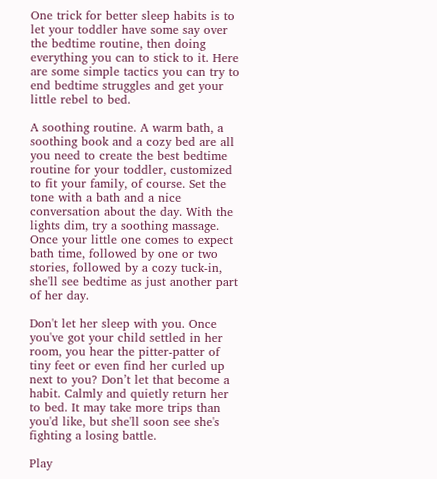One trick for better sleep habits is to let your toddler have some say over the bedtime routine, then doing everything you can to stick to it. Here are some simple tactics you can try to end bedtime struggles and get your little rebel to bed.

A soothing routine. A warm bath, a soothing book and a cozy bed are all you need to create the best bedtime routine for your toddler, customized to fit your family, of course. Set the tone with a bath and a nice conversation about the day. With the lights dim, try a soothing massage. Once your little one comes to expect bath time, followed by one or two stories, followed by a cozy tuck-in, she'll see bedtime as just another part of her day.

Don't let her sleep with you. Once you've got your child settled in her room, you hear the pitter-patter of tiny feet or even find her curled up next to you? Don’t let that become a habit. Calmly and quietly return her to bed. It may take more trips than you'd like, but she'll soon see she's fighting a losing battle.

Play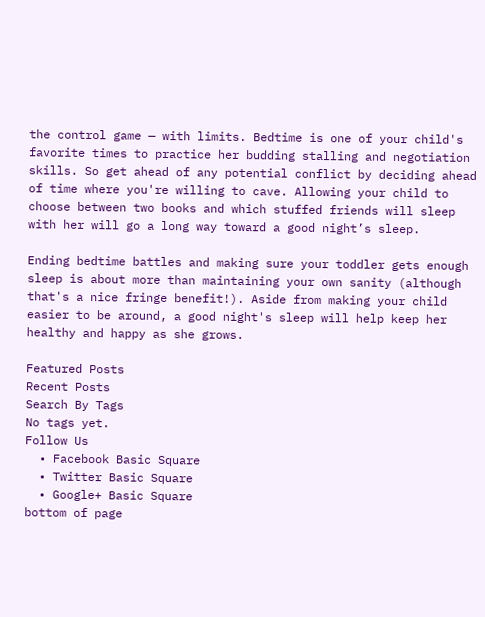the control game — with limits. Bedtime is one of your child's favorite times to practice her budding stalling and negotiation skills. So get ahead of any potential conflict by deciding ahead of time where you're willing to cave. Allowing your child to choose between two books and which stuffed friends will sleep with her will go a long way toward a good night’s sleep.

Ending bedtime battles and making sure your toddler gets enough sleep is about more than maintaining your own sanity (although that's a nice fringe benefit!). Aside from making your child easier to be around, a good night's sleep will help keep her healthy and happy as she grows.

Featured Posts
Recent Posts
Search By Tags
No tags yet.
Follow Us
  • Facebook Basic Square
  • Twitter Basic Square
  • Google+ Basic Square
bottom of page